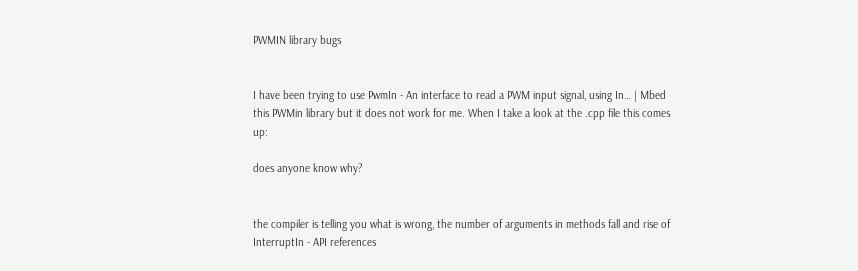PWMIN library bugs


I have been trying to use PwmIn - An interface to read a PWM input signal, using In… | Mbed this PWMin library but it does not work for me. When I take a look at the .cpp file this comes up:

does anyone know why?


the compiler is telling you what is wrong, the number of arguments in methods fall and rise of InterruptIn - API references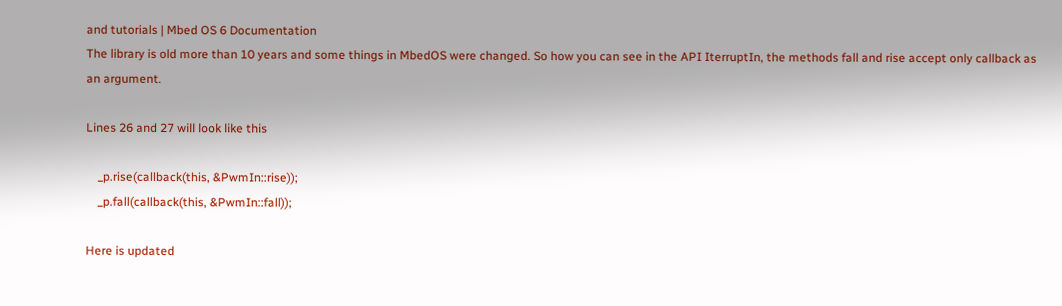and tutorials | Mbed OS 6 Documentation
The library is old more than 10 years and some things in MbedOS were changed. So how you can see in the API IterruptIn, the methods fall and rise accept only callback as an argument.

Lines 26 and 27 will look like this

    _p.rise(callback(this, &PwmIn::rise));
    _p.fall(callback(this, &PwmIn::fall));

Here is updated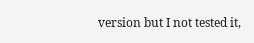version but I not tested it,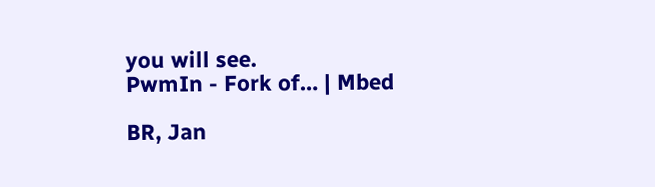you will see.
PwmIn - Fork of… | Mbed

BR, Jan